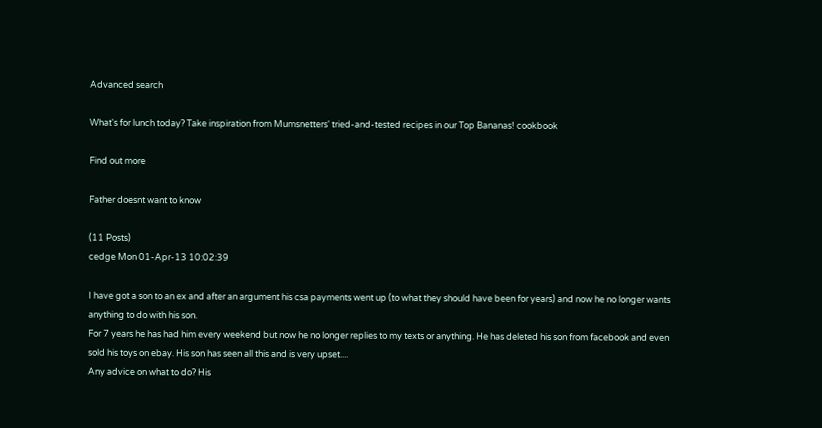Advanced search

What's for lunch today? Take inspiration from Mumsnetters' tried-and-tested recipes in our Top Bananas! cookbook

Find out more

Father doesnt want to know

(11 Posts)
cedge Mon 01-Apr-13 10:02:39

I have got a son to an ex and after an argument his csa payments went up (to what they should have been for years) and now he no longer wants anything to do with his son.
For 7 years he has had him every weekend but now he no longer replies to my texts or anything. He has deleted his son from facebook and even sold his toys on ebay. His son has seen all this and is very upset....
Any advice on what to do? His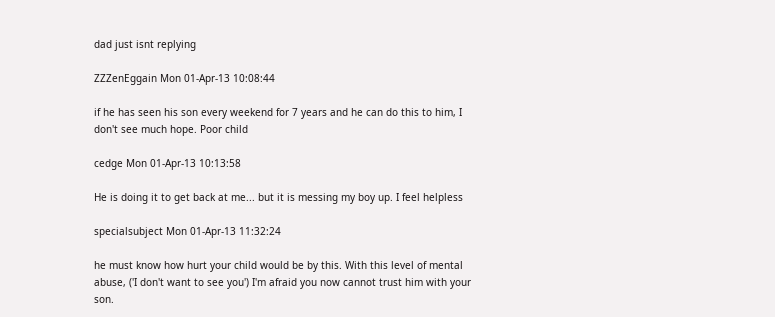dad just isnt replying

ZZZenEggain Mon 01-Apr-13 10:08:44

if he has seen his son every weekend for 7 years and he can do this to him, I don't see much hope. Poor child

cedge Mon 01-Apr-13 10:13:58

He is doing it to get back at me... but it is messing my boy up. I feel helpless

specialsubject Mon 01-Apr-13 11:32:24

he must know how hurt your child would be by this. With this level of mental abuse, ('I don't want to see you') I'm afraid you now cannot trust him with your son.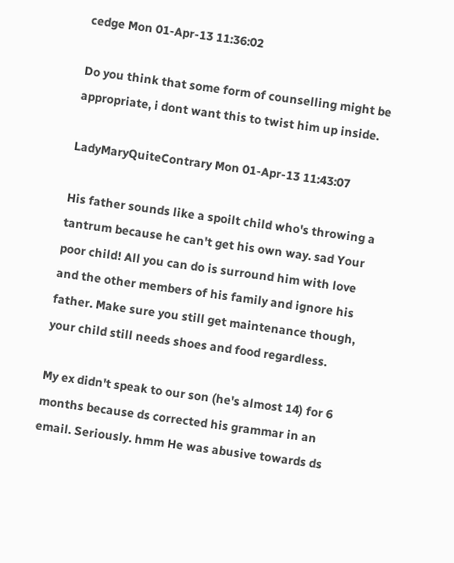cedge Mon 01-Apr-13 11:36:02

Do you think that some form of counselling might be appropriate, i dont want this to twist him up inside.

LadyMaryQuiteContrary Mon 01-Apr-13 11:43:07

His father sounds like a spoilt child who's throwing a tantrum because he can't get his own way. sad Your poor child! All you can do is surround him with love and the other members of his family and ignore his father. Make sure you still get maintenance though, your child still needs shoes and food regardless.

My ex didn't speak to our son (he's almost 14) for 6 months because ds corrected his grammar in an email. Seriously. hmm He was abusive towards ds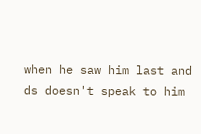when he saw him last and ds doesn't speak to him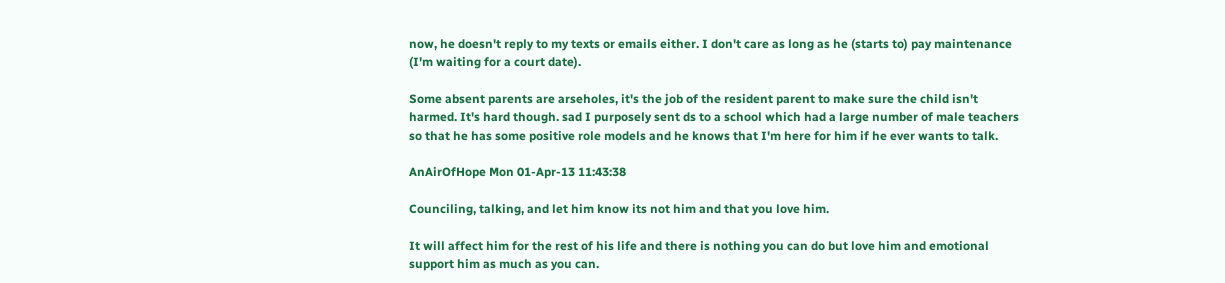now, he doesn't reply to my texts or emails either. I don't care as long as he (starts to) pay maintenance (I'm waiting for a court date).

Some absent parents are arseholes, it's the job of the resident parent to make sure the child isn't harmed. It's hard though. sad I purposely sent ds to a school which had a large number of male teachers so that he has some positive role models and he knows that I'm here for him if he ever wants to talk.

AnAirOfHope Mon 01-Apr-13 11:43:38

Counciling, talking, and let him know its not him and that you love him.

It will affect him for the rest of his life and there is nothing you can do but love him and emotional support him as much as you can.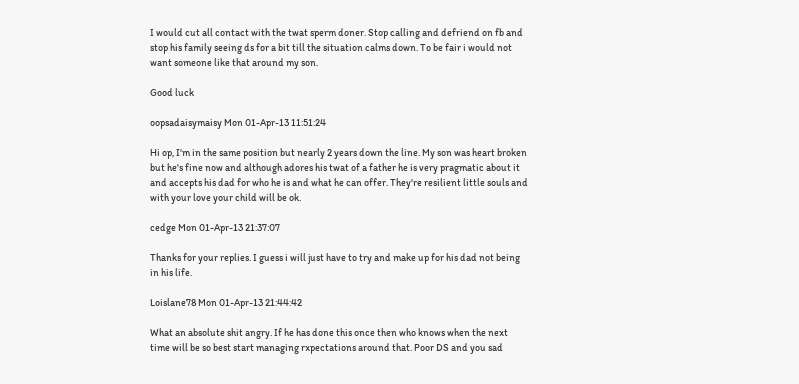I would cut all contact with the twat sperm doner. Stop calling and defriend on fb and stop his family seeing ds for a bit till the situation calms down. To be fair i would not want someone like that around my son.

Good luck

oopsadaisymaisy Mon 01-Apr-13 11:51:24

Hi op, I'm in the same position but nearly 2 years down the line. My son was heart broken but he's fine now and although adores his twat of a father he is very pragmatic about it and accepts his dad for who he is and what he can offer. They're resilient little souls and with your love your child will be ok.

cedge Mon 01-Apr-13 21:37:07

Thanks for your replies. I guess i will just have to try and make up for his dad not being in his life.

Loislane78 Mon 01-Apr-13 21:44:42

What an absolute shit angry. If he has done this once then who knows when the next time will be so best start managing rxpectations around that. Poor DS and you sad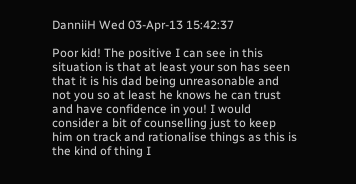DanniiH Wed 03-Apr-13 15:42:37

Poor kid! The positive I can see in this situation is that at least your son has seen that it is his dad being unreasonable and not you so at least he knows he can trust and have confidence in you! I would consider a bit of counselling just to keep him on track and rationalise things as this is the kind of thing I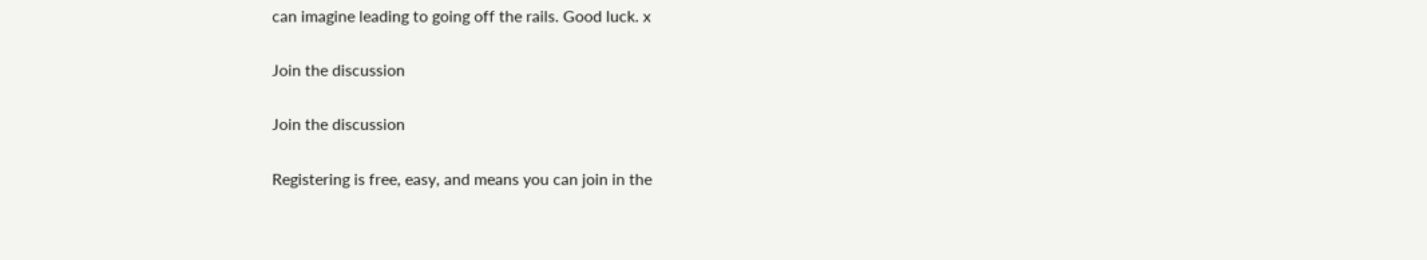can imagine leading to going off the rails. Good luck. x

Join the discussion

Join the discussion

Registering is free, easy, and means you can join in the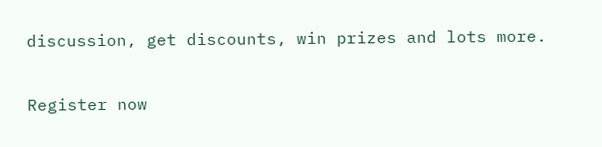discussion, get discounts, win prizes and lots more.

Register now